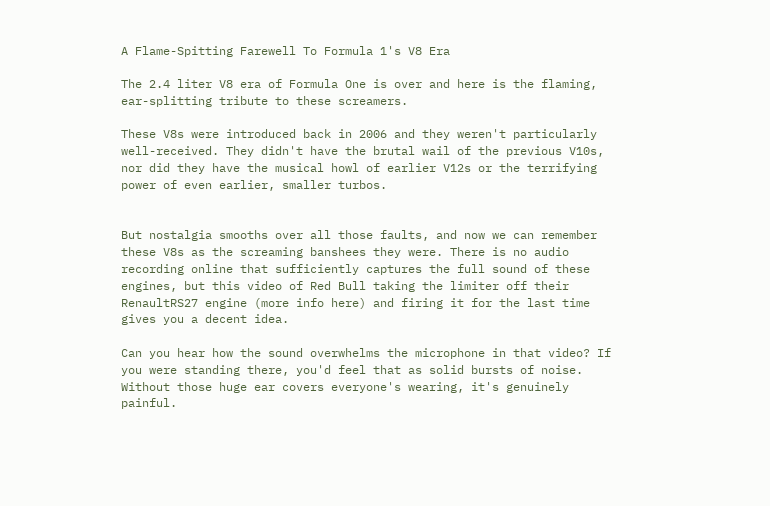A Flame-Spitting Farewell To Formula 1's V8 Era

The 2.4 liter V8 era of Formula One is over and here is the flaming, ear-splitting tribute to these screamers.

These V8s were introduced back in 2006 and they weren't particularly well-received. They didn't have the brutal wail of the previous V10s, nor did they have the musical howl of earlier V12s or the terrifying power of even earlier, smaller turbos.


But nostalgia smooths over all those faults, and now we can remember these V8s as the screaming banshees they were. There is no audio recording online that sufficiently captures the full sound of these engines, but this video of Red Bull taking the limiter off their RenaultRS27 engine (more info here) and firing it for the last time gives you a decent idea.

Can you hear how the sound overwhelms the microphone in that video? If you were standing there, you'd feel that as solid bursts of noise. Without those huge ear covers everyone's wearing, it's genuinely painful.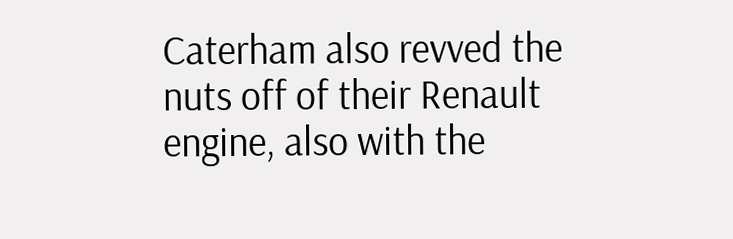Caterham also revved the nuts off of their Renault engine, also with the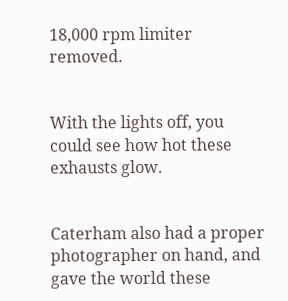18,000 rpm limiter removed.


With the lights off, you could see how hot these exhausts glow.


Caterham also had a proper photographer on hand, and gave the world these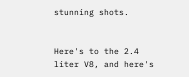stunning shots.


Here's to the 2.4 liter V8, and here's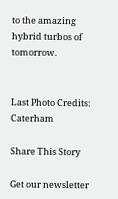to the amazing hybrid turbos of tomorrow.


Last Photo Credits: Caterham

Share This Story

Get our newsletter